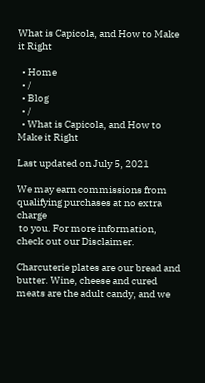What is Capicola, and How to Make it Right

  • Home
  • /
  • Blog
  • /
  • What is Capicola, and How to Make it Right

Last updated on July 5, 2021

We may earn commissions from qualifying purchases at no extra charge
 to you. For more information, check out our Disclaimer.

Charcuterie plates are our bread and butter. Wine, cheese and cured meats are the adult candy, and we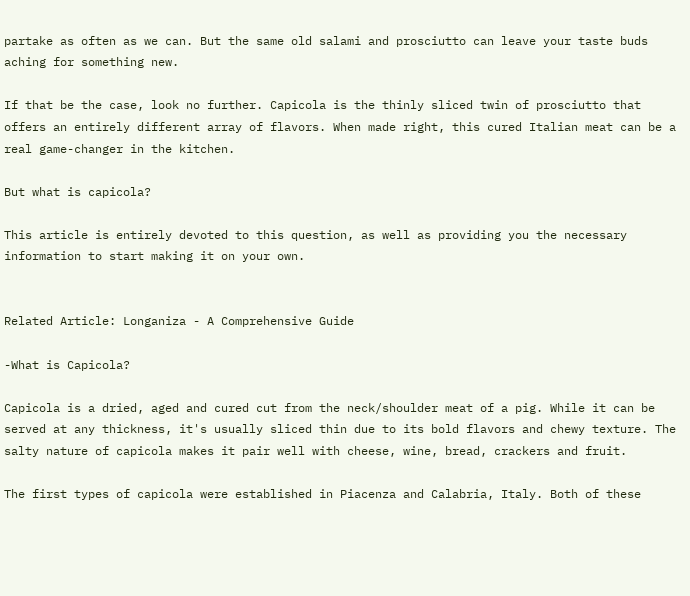partake as often as we can. But the same old salami and prosciutto can leave your taste buds aching for something new.

If that be the case, look no further. Capicola is the thinly sliced twin of prosciutto that offers an entirely different array of flavors. When made right, this cured Italian meat can be a real game-changer in the kitchen.

But what is capicola?

This article is entirely devoted to this question, as well as providing you the necessary information to start making it on your own.


Related Article: Longaniza - A Comprehensive Guide

-What is Capicola?

Capicola is a dried, aged and cured cut from the neck/shoulder meat of a pig. While it can be served at any thickness, it's usually sliced thin due to its bold flavors and chewy texture. The salty nature of capicola makes it pair well with cheese, wine, bread, crackers and fruit.

The first types of capicola were established in Piacenza and Calabria, Italy. Both of these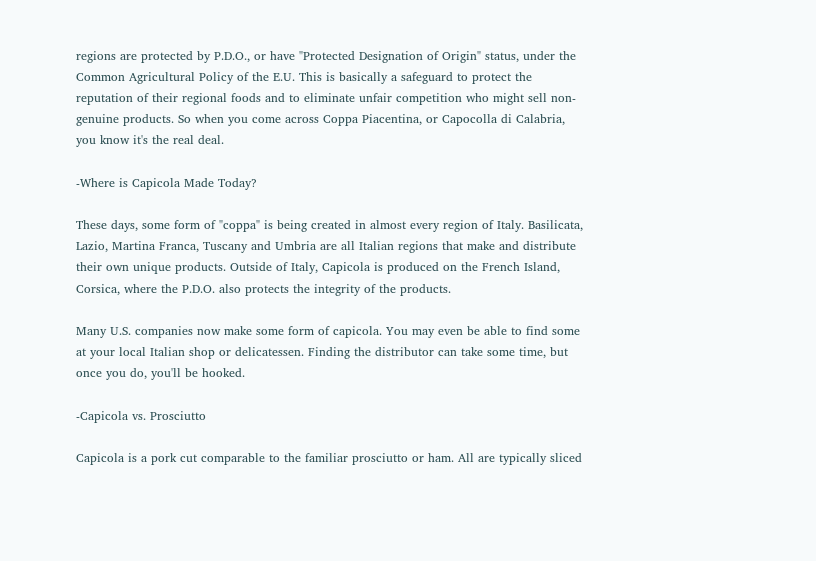regions are protected by P.D.O., or have "Protected Designation of Origin" status, under the Common Agricultural Policy of the E.U. This is basically a safeguard to protect the reputation of their regional foods and to eliminate unfair competition who might sell non-genuine products. So when you come across Coppa Piacentina, or Capocolla di Calabria, you know it's the real deal.

-Where is Capicola Made Today?

These days, some form of "coppa" is being created in almost every region of Italy. Basilicata, Lazio, Martina Franca, Tuscany and Umbria are all Italian regions that make and distribute their own unique products. Outside of Italy, Capicola is produced on the French Island, Corsica, where the P.D.O. also protects the integrity of the products.

Many U.S. companies now make some form of capicola. You may even be able to find some at your local Italian shop or delicatessen. Finding the distributor can take some time, but once you do, you'll be hooked.

-Capicola vs. Prosciutto

Capicola is a pork cut comparable to the familiar prosciutto or ham. All are typically sliced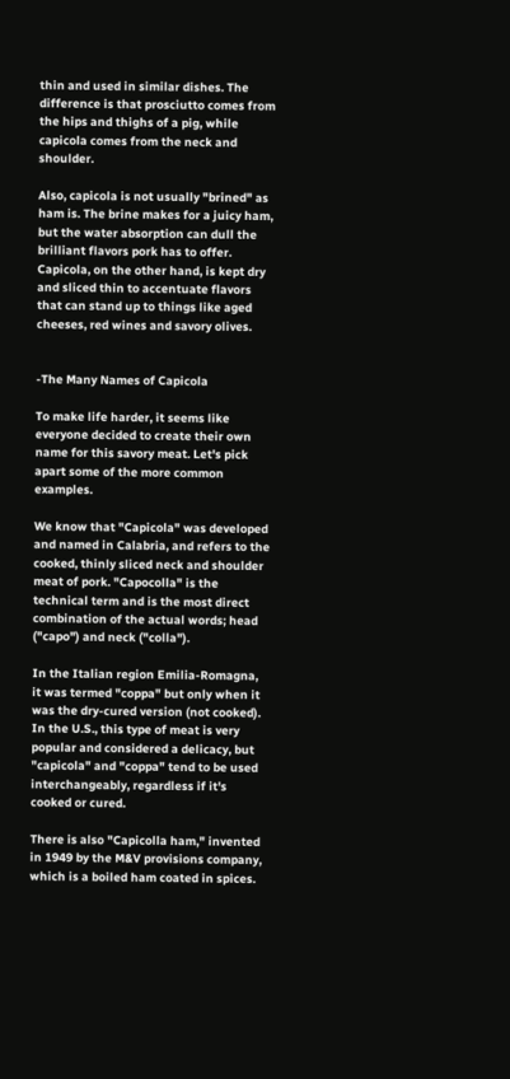thin and used in similar dishes. The difference is that prosciutto comes from the hips and thighs of a pig, while capicola comes from the neck and shoulder.

Also, capicola is not usually "brined" as ham is. The brine makes for a juicy ham, but the water absorption can dull the brilliant flavors pork has to offer. Capicola, on the other hand, is kept dry and sliced thin to accentuate flavors that can stand up to things like aged cheeses, red wines and savory olives.


-The Many Names of Capicola

To make life harder, it seems like everyone decided to create their own name for this savory meat. Let's pick apart some of the more common examples.

We know that "Capicola" was developed and named in Calabria, and refers to the cooked, thinly sliced neck and shoulder meat of pork. "Capocolla" is the technical term and is the most direct combination of the actual words; head ("capo") and neck ("colla").

In the Italian region Emilia-Romagna, it was termed "coppa" but only when it was the dry-cured version (not cooked). In the U.S., this type of meat is very popular and considered a delicacy, but "capicola" and "coppa" tend to be used interchangeably, regardless if it's cooked or cured.

There is also "Capicolla ham," invented in 1949 by the M&V provisions company, which is a boiled ham coated in spices.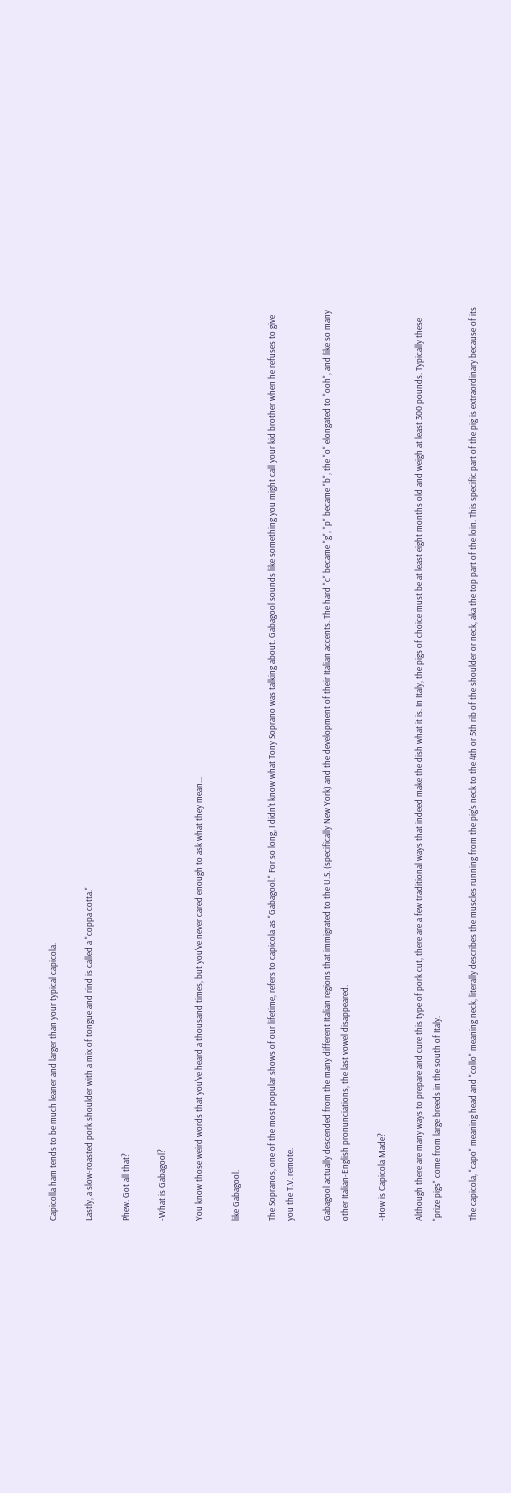Capicolla ham tends to be much leaner and larger than your typical capicola.

Lastly, a slow-roasted pork shoulder with a mix of tongue and rind is called a "coppa cotta."

Phew. Got all that?

-What is Gabagool?

You know those weird words that you've heard a thousand times, but you've never cared enough to ask what they mean...

like Gabagool.

The Sopranos, one of the most popular shows of our lifetime, refers to capicola as "Gabagool." For so long, I didn't know what Tony Soprano was talking about. Gabagool sounds like something you might call your kid brother when he refuses to give you the T.V. remote.

Gabagool actually descended from the many different Italian regions that immigrated to the U.S. (specifically New York) and the development of their Italian accents. The hard "c" became "g", "p" became "b", the "o" elongated to "ooh", and like so many other Italian-English pronunciations, the last vowel disappeared.

-How is Capicola Made?

Although there are many ways to prepare and cure this type of pork cut, there are a few traditional ways that indeed make the dish what it is. In Italy, the pigs of choice must be at least eight months old and weigh at least 300 pounds. Typically these "prize pigs" come from large breeds in the south of Italy.

The capicola, "capo" meaning head and "collo" meaning neck, literally describes the muscles running from the pig's neck to the 4th or 5th rib of the shoulder or neck, aka the top part of the loin. This specific part of the pig is extraordinary because of its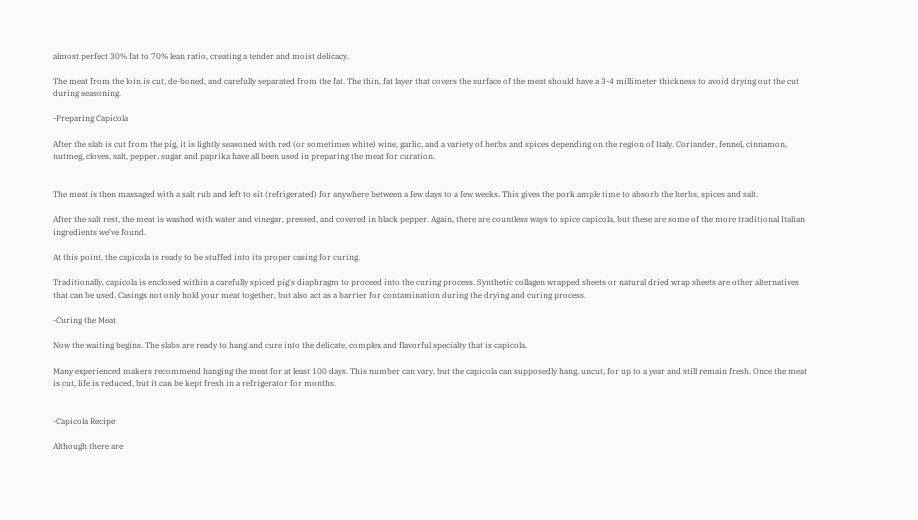almost perfect 30% fat to 70% lean ratio, creating a tender and moist delicacy.

The meat from the loin is cut, de-boned, and carefully separated from the fat. The thin, fat layer that covers the surface of the meat should have a 3-4 millimeter thickness to avoid drying out the cut during seasoning.

-Preparing Capicola

After the slab is cut from the pig, it is lightly seasoned with red (or sometimes white) wine, garlic, and a variety of herbs and spices depending on the region of Italy. Coriander, fennel, cinnamon, nutmeg, cloves, salt, pepper, sugar and paprika have all been used in preparing the meat for curation.


The meat is then massaged with a salt rub and left to sit (refrigerated) for anywhere between a few days to a few weeks. This gives the pork ample time to absorb the herbs, spices and salt.

After the salt rest, the meat is washed with water and vinegar, pressed, and covered in black pepper. Again, there are countless ways to spice capicola, but these are some of the more traditional Italian ingredients we've found.

At this point, the capicola is ready to be stuffed into its proper casing for curing.

Traditionally, capicola is enclosed within a carefully spiced pig's diaphragm to proceed into the curing process. Synthetic collagen wrapped sheets or natural dried wrap sheets are other alternatives that can be used. Casings not only hold your meat together, but also act as a barrier for contamination during the drying and curing process.

-Curing the Meat

Now the waiting begins. The slabs are ready to hang and cure into the delicate, complex and flavorful specialty that is capicola.

Many experienced makers recommend hanging the meat for at least 100 days. This number can vary, but the capicola can supposedly hang, uncut, for up to a year and still remain fresh. Once the meat is cut, life is reduced, but it can be kept fresh in a refrigerator for months.


-Capicola Recipe

Although there are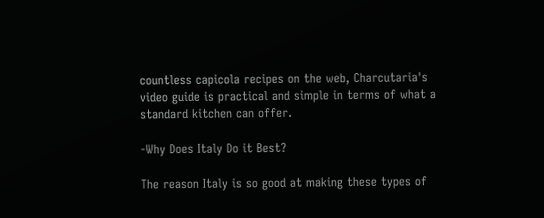countless capicola recipes on the web, Charcutaria's video guide is practical and simple in terms of what a standard kitchen can offer.

-Why Does Italy Do it Best?

The reason Italy is so good at making these types of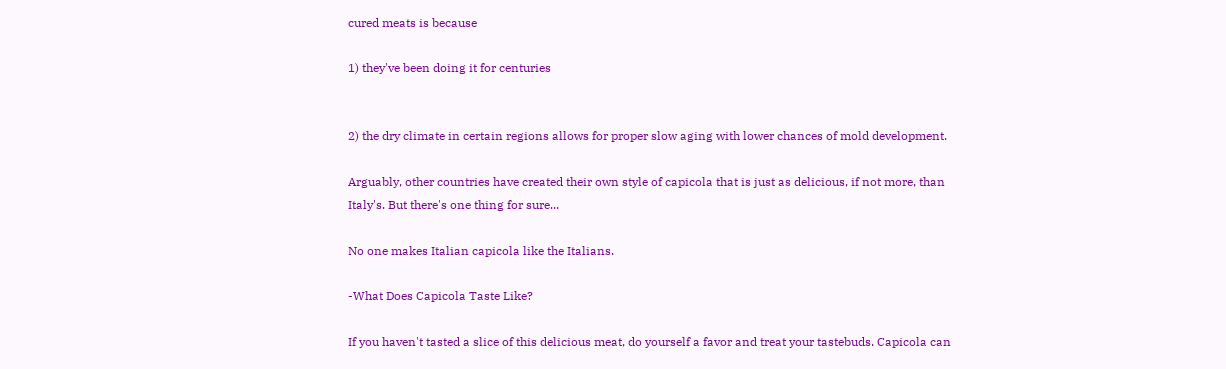cured meats is because

1) they've been doing it for centuries


2) the dry climate in certain regions allows for proper slow aging with lower chances of mold development.

Arguably, other countries have created their own style of capicola that is just as delicious, if not more, than Italy's. But there's one thing for sure...

No one makes Italian capicola like the Italians.

-What Does Capicola Taste Like?

If you haven't tasted a slice of this delicious meat, do yourself a favor and treat your tastebuds. Capicola can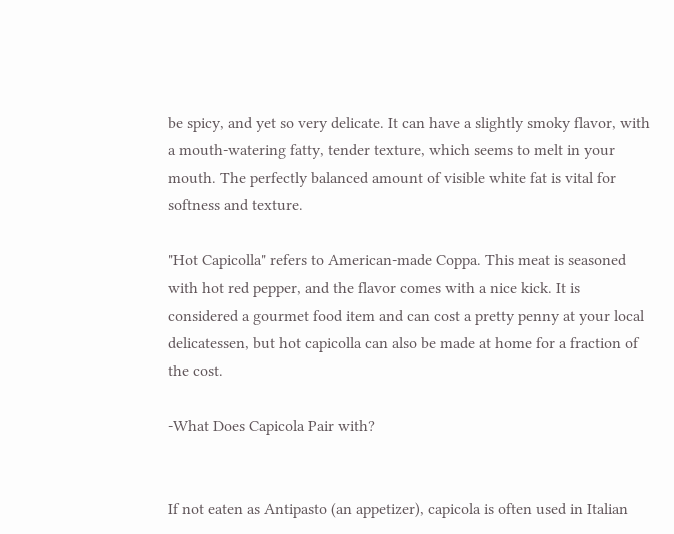be spicy, and yet so very delicate. It can have a slightly smoky flavor, with a mouth-watering fatty, tender texture, which seems to melt in your mouth. The perfectly balanced amount of visible white fat is vital for softness and texture.

"Hot Capicolla" refers to American-made Coppa. This meat is seasoned with hot red pepper, and the flavor comes with a nice kick. It is considered a gourmet food item and can cost a pretty penny at your local delicatessen, but hot capicolla can also be made at home for a fraction of the cost.

-What Does Capicola Pair with?


If not eaten as Antipasto (an appetizer), capicola is often used in Italian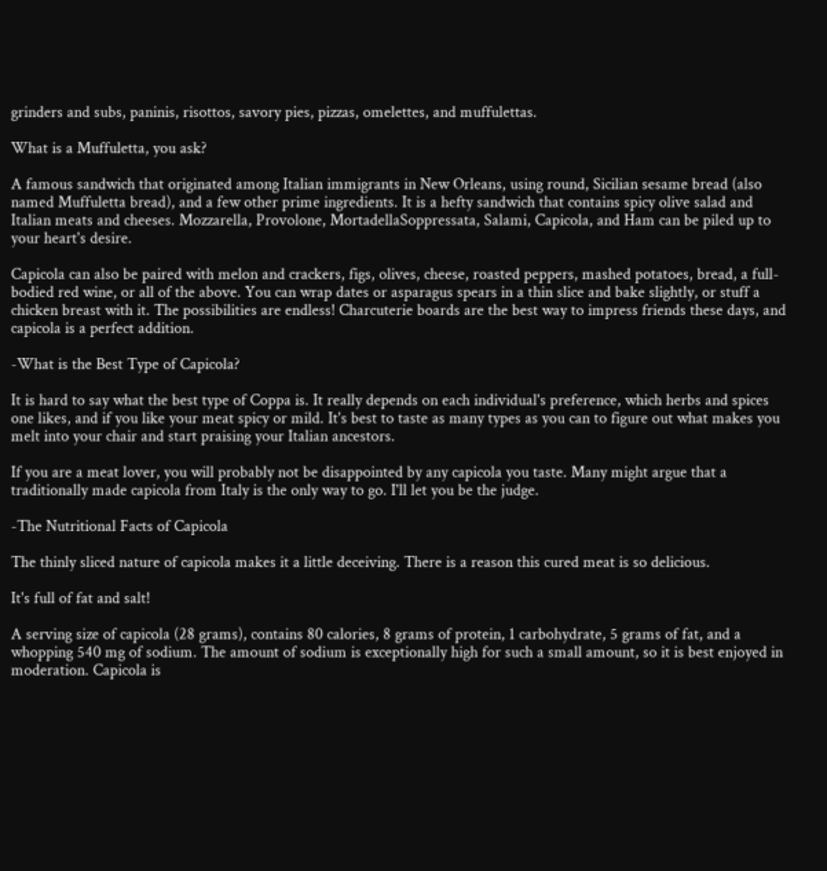grinders and subs, paninis, risottos, savory pies, pizzas, omelettes, and muffulettas.

What is a Muffuletta, you ask?

A famous sandwich that originated among Italian immigrants in New Orleans, using round, Sicilian sesame bread (also named Muffuletta bread), and a few other prime ingredients. It is a hefty sandwich that contains spicy olive salad and Italian meats and cheeses. Mozzarella, Provolone, MortadellaSoppressata, Salami, Capicola, and Ham can be piled up to your heart's desire.

Capicola can also be paired with melon and crackers, figs, olives, cheese, roasted peppers, mashed potatoes, bread, a full-bodied red wine, or all of the above. You can wrap dates or asparagus spears in a thin slice and bake slightly, or stuff a chicken breast with it. The possibilities are endless! Charcuterie boards are the best way to impress friends these days, and capicola is a perfect addition.

-What is the Best Type of Capicola?

It is hard to say what the best type of Coppa is. It really depends on each individual's preference, which herbs and spices one likes, and if you like your meat spicy or mild. It's best to taste as many types as you can to figure out what makes you melt into your chair and start praising your Italian ancestors.

If you are a meat lover, you will probably not be disappointed by any capicola you taste. Many might argue that a traditionally made capicola from Italy is the only way to go. I'll let you be the judge.

-The Nutritional Facts of Capicola

The thinly sliced nature of capicola makes it a little deceiving. There is a reason this cured meat is so delicious.

It's full of fat and salt!

A serving size of capicola (28 grams), contains 80 calories, 8 grams of protein, 1 carbohydrate, 5 grams of fat, and a whopping 540 mg of sodium. The amount of sodium is exceptionally high for such a small amount, so it is best enjoyed in moderation. Capicola is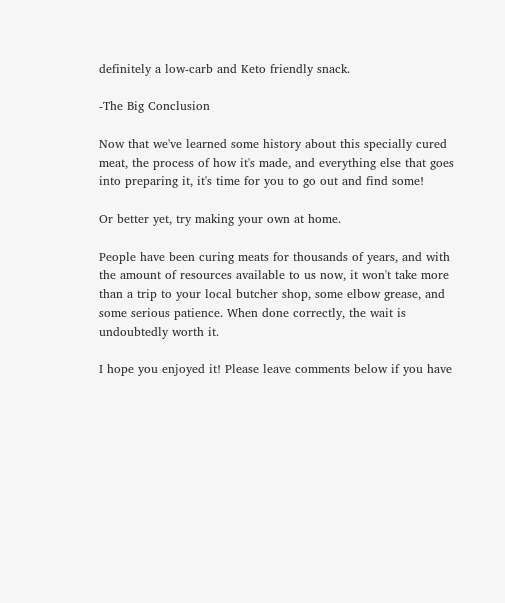definitely a low-carb and Keto friendly snack.

-The Big Conclusion

Now that we've learned some history about this specially cured meat, the process of how it's made, and everything else that goes into preparing it, it's time for you to go out and find some!

Or better yet, try making your own at home.

People have been curing meats for thousands of years, and with the amount of resources available to us now, it won't take more than a trip to your local butcher shop, some elbow grease, and some serious patience. When done correctly, the wait is undoubtedly worth it.

I hope you enjoyed it! Please leave comments below if you have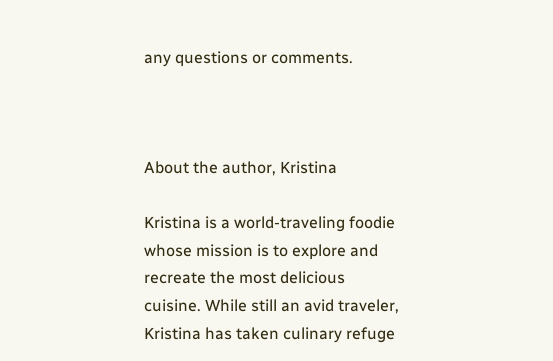any questions or comments.



About the author, Kristina

Kristina is a world-traveling foodie whose mission is to explore and recreate the most delicious cuisine. While still an avid traveler, Kristina has taken culinary refuge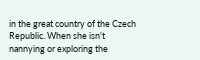in the great country of the Czech Republic. When she isn't nannying or exploring the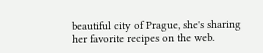beautiful city of Prague, she's sharing her favorite recipes on the web.